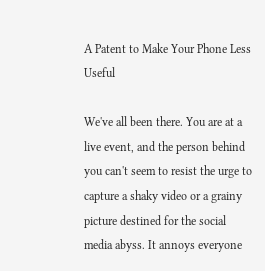A Patent to Make Your Phone Less Useful

We've all been there. You are at a live event, and the person behind you can't seem to resist the urge to capture a shaky video or a grainy picture destined for the social media abyss. It annoys everyone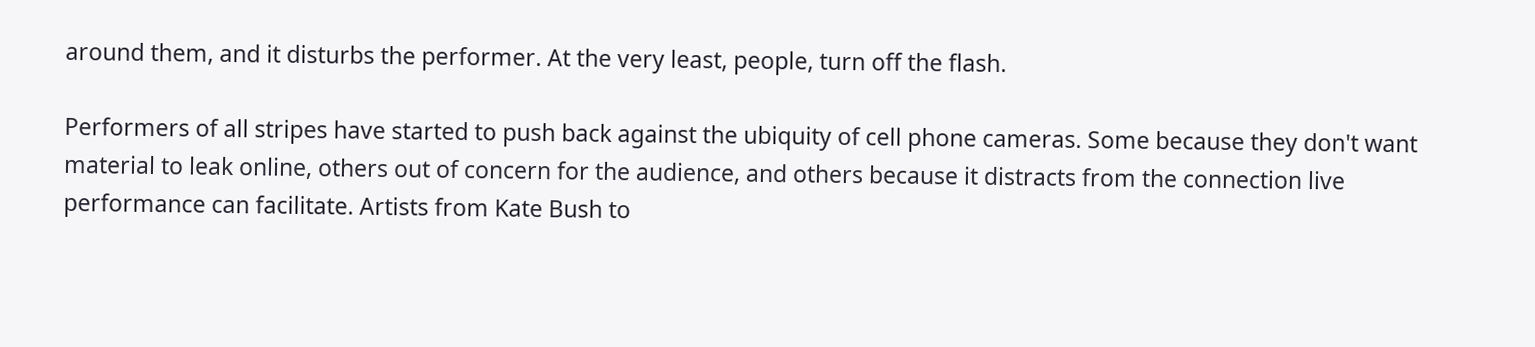around them, and it disturbs the performer. At the very least, people, turn off the flash.

Performers of all stripes have started to push back against the ubiquity of cell phone cameras. Some because they don't want material to leak online, others out of concern for the audience, and others because it distracts from the connection live performance can facilitate. Artists from Kate Bush to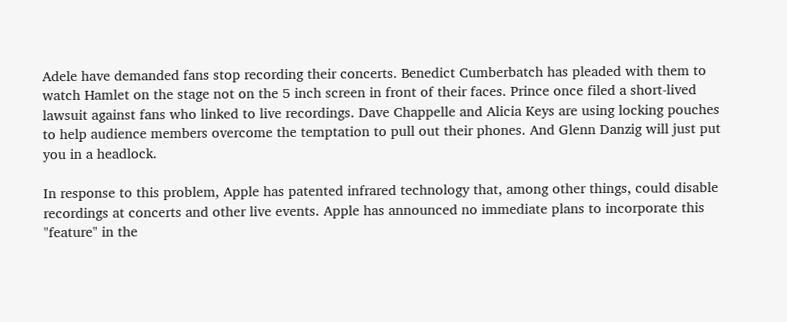Adele have demanded fans stop recording their concerts. Benedict Cumberbatch has pleaded with them to watch Hamlet on the stage not on the 5 inch screen in front of their faces. Prince once filed a short-lived lawsuit against fans who linked to live recordings. Dave Chappelle and Alicia Keys are using locking pouches to help audience members overcome the temptation to pull out their phones. And Glenn Danzig will just put you in a headlock.

In response to this problem, Apple has patented infrared technology that, among other things, could disable recordings at concerts and other live events. Apple has announced no immediate plans to incorporate this "feature" in the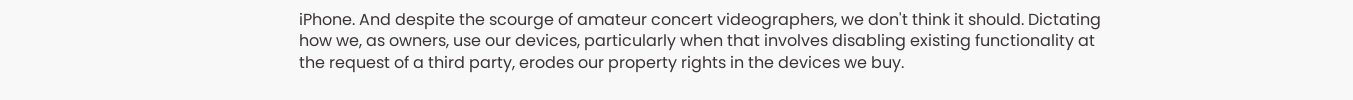iPhone. And despite the scourge of amateur concert videographers, we don't think it should. Dictating how we, as owners, use our devices, particularly when that involves disabling existing functionality at the request of a third party, erodes our property rights in the devices we buy.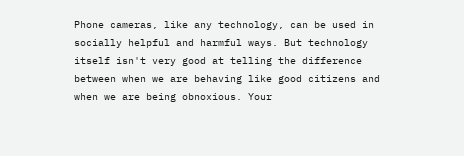Phone cameras, like any technology, can be used in socially helpful and harmful ways. But technology itself isn't very good at telling the difference between when we are behaving like good citizens and when we are being obnoxious. Your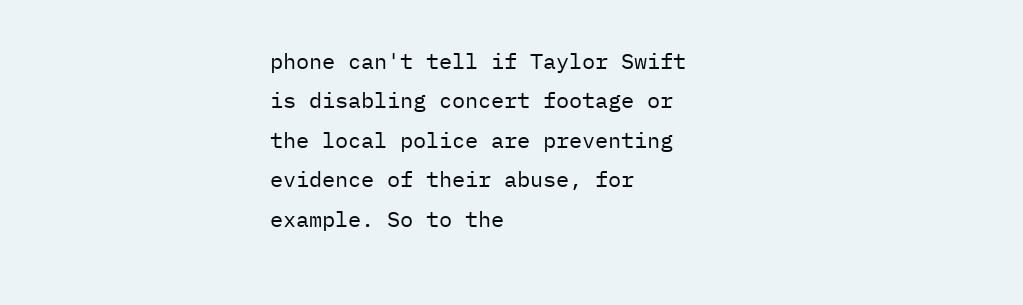phone can't tell if Taylor Swift is disabling concert footage or the local police are preventing evidence of their abuse, for example. So to the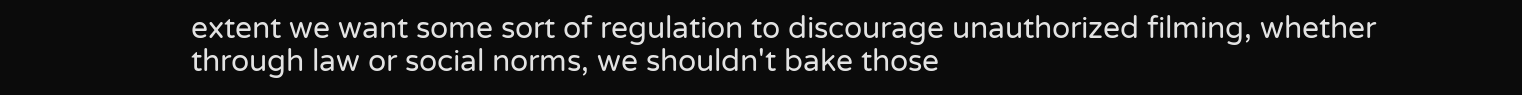extent we want some sort of regulation to discourage unauthorized filming, whether through law or social norms, we shouldn't bake those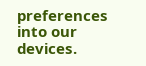preferences into our devices.